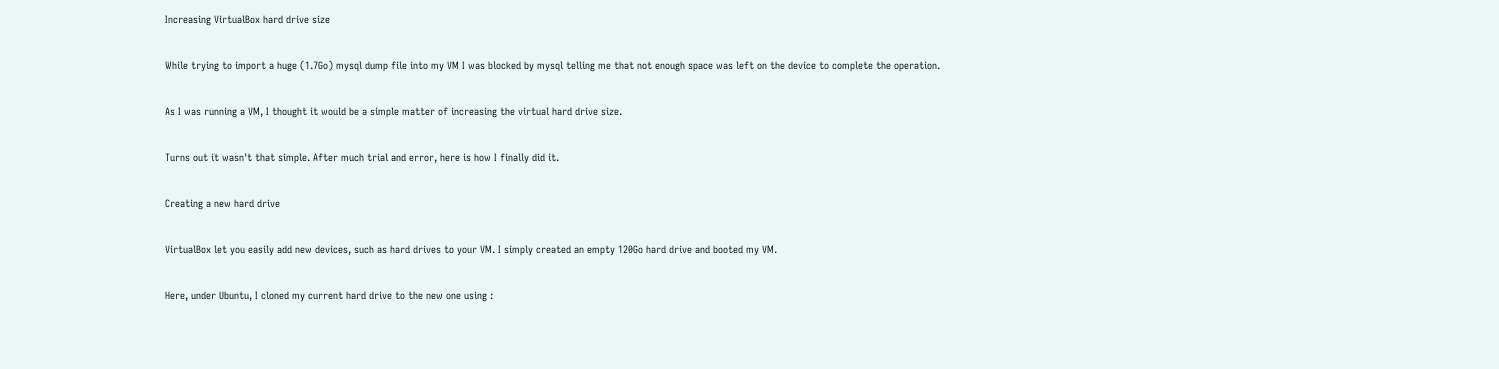Increasing VirtualBox hard drive size

While trying to import a huge (1.7Go) mysql dump file into my VM I was blocked by mysql telling me that not enough space was left on the device to complete the operation.

As I was running a VM, I thought it would be a simple matter of increasing the virtual hard drive size.

Turns out it wasn't that simple. After much trial and error, here is how I finally did it.

Creating a new hard drive

VirtualBox let you easily add new devices, such as hard drives to your VM. I simply created an empty 120Go hard drive and booted my VM.

Here, under Ubuntu, I cloned my current hard drive to the new one using :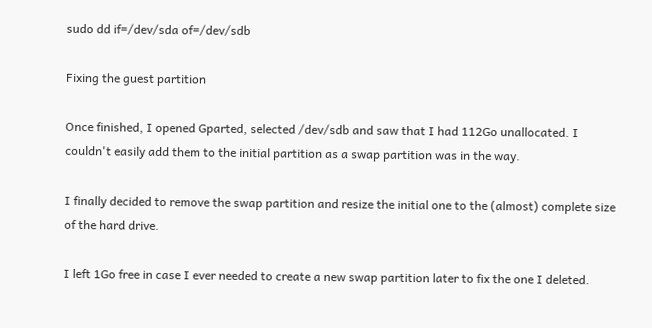sudo dd if=/dev/sda of=/dev/sdb

Fixing the guest partition

Once finished, I opened Gparted, selected /dev/sdb and saw that I had 112Go unallocated. I couldn't easily add them to the initial partition as a swap partition was in the way.

I finally decided to remove the swap partition and resize the initial one to the (almost) complete size of the hard drive.

I left 1Go free in case I ever needed to create a new swap partition later to fix the one I deleted.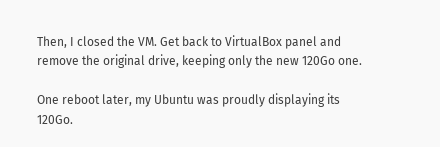Then, I closed the VM. Get back to VirtualBox panel and remove the original drive, keeping only the new 120Go one.

One reboot later, my Ubuntu was proudly displaying its 120Go.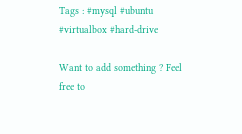Tags : #mysql #ubuntu #virtualbox #hard-drive

Want to add something ? Feel free to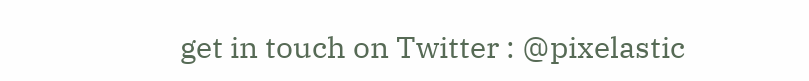get in touch on Twitter : @pixelastic